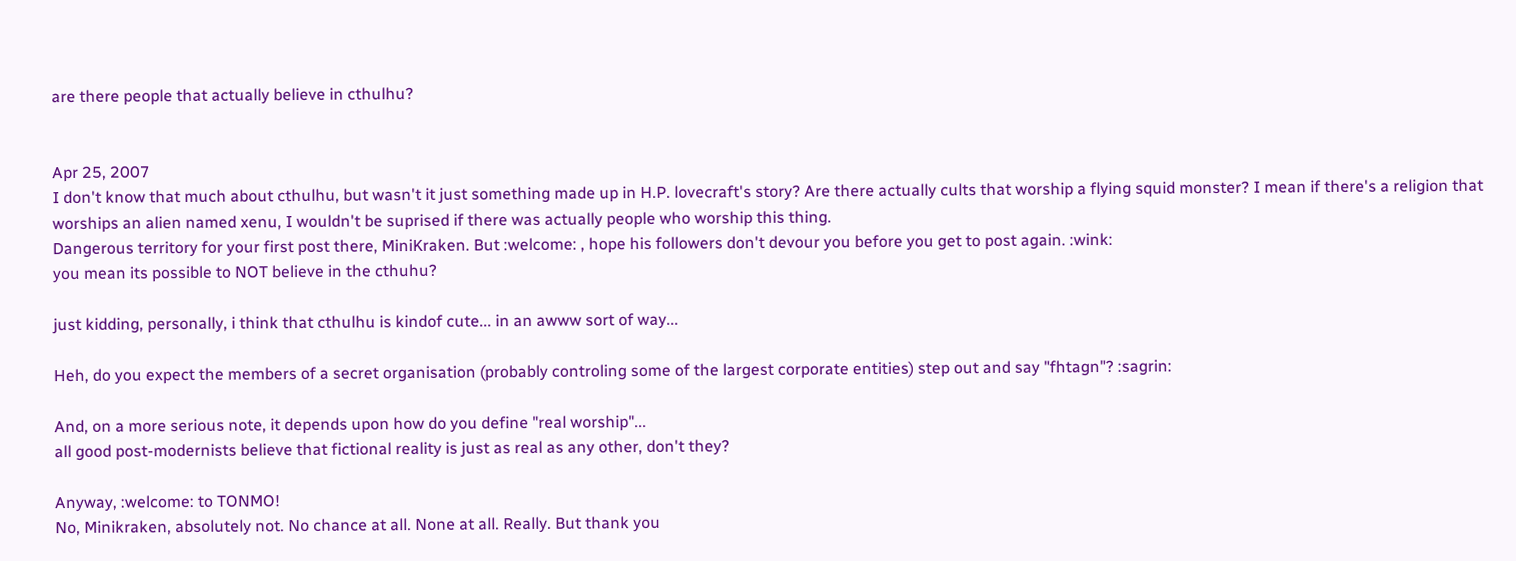are there people that actually believe in cthulhu?


Apr 25, 2007
I don't know that much about cthulhu, but wasn't it just something made up in H.P. lovecraft's story? Are there actually cults that worship a flying squid monster? I mean if there's a religion that worships an alien named xenu, I wouldn't be suprised if there was actually people who worship this thing.
Dangerous territory for your first post there, MiniKraken. But :welcome: , hope his followers don't devour you before you get to post again. :wink:
you mean its possible to NOT believe in the cthuhu?

just kidding, personally, i think that cthulhu is kindof cute... in an awww sort of way...

Heh, do you expect the members of a secret organisation (probably controling some of the largest corporate entities) step out and say "fhtagn"? :sagrin:

And, on a more serious note, it depends upon how do you define "real worship"...
all good post-modernists believe that fictional reality is just as real as any other, don't they?

Anyway, :welcome: to TONMO!
No, Minikraken, absolutely not. No chance at all. None at all. Really. But thank you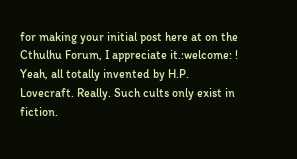for making your initial post here at on the Cthulhu Forum, I appreciate it.:welcome: ! Yeah, all totally invented by H.P. Lovecraft. Really. Such cults only exist in fiction.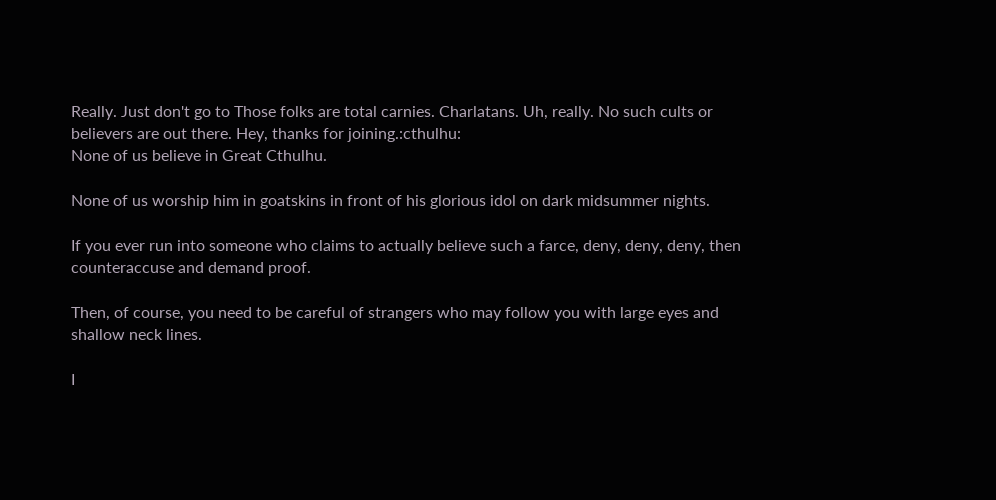Really. Just don't go to Those folks are total carnies. Charlatans. Uh, really. No such cults or believers are out there. Hey, thanks for joining.:cthulhu:
None of us believe in Great Cthulhu.

None of us worship him in goatskins in front of his glorious idol on dark midsummer nights.

If you ever run into someone who claims to actually believe such a farce, deny, deny, deny, then counteraccuse and demand proof.

Then, of course, you need to be careful of strangers who may follow you with large eyes and shallow neck lines.

I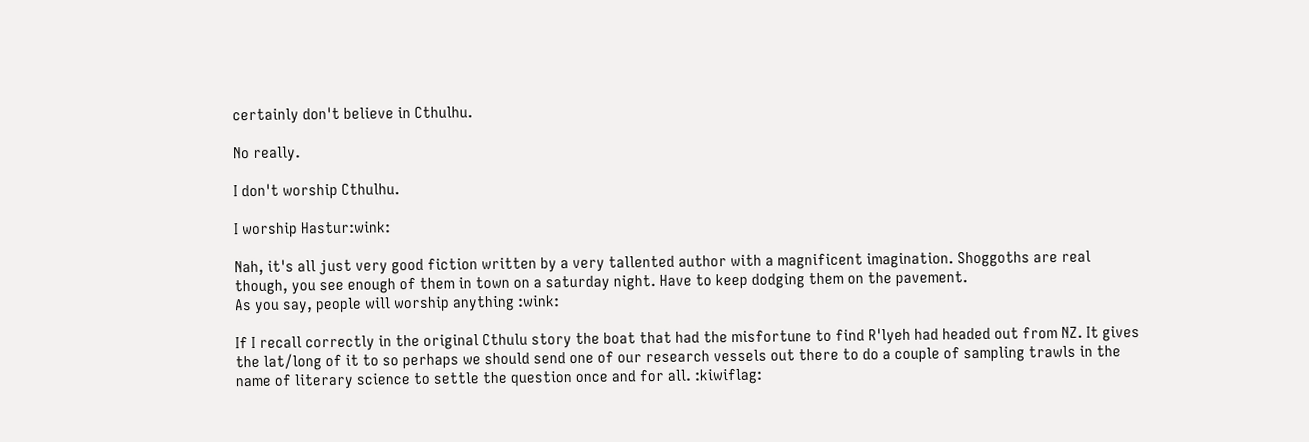certainly don't believe in Cthulhu.

No really.

I don't worship Cthulhu.

I worship Hastur:wink:

Nah, it's all just very good fiction written by a very tallented author with a magnificent imagination. Shoggoths are real though, you see enough of them in town on a saturday night. Have to keep dodging them on the pavement.
As you say, people will worship anything :wink:

If I recall correctly in the original Cthulu story the boat that had the misfortune to find R'lyeh had headed out from NZ. It gives the lat/long of it to so perhaps we should send one of our research vessels out there to do a couple of sampling trawls in the name of literary science to settle the question once and for all. :kiwiflag: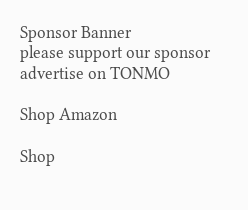Sponsor Banner
please support our sponsor
advertise on TONMO

Shop Amazon

Shop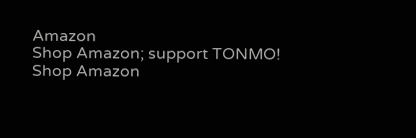Amazon
Shop Amazon; support TONMO!
Shop Amazon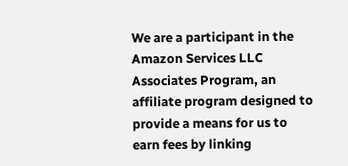We are a participant in the Amazon Services LLC Associates Program, an affiliate program designed to provide a means for us to earn fees by linking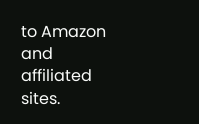to Amazon and affiliated sites.